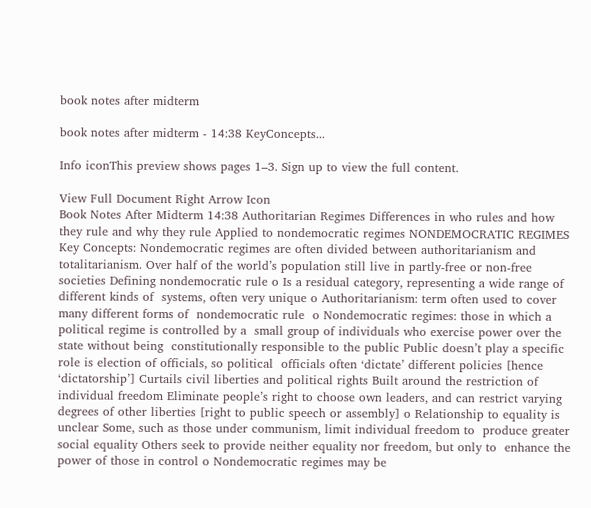book notes after midterm

book notes after midterm - 14:38 KeyConcepts...

Info iconThis preview shows pages 1–3. Sign up to view the full content.

View Full Document Right Arrow Icon
Book Notes After Midterm 14:38 Authoritarian Regimes Differences in who rules and how they rule and why they rule Applied to nondemocratic regimes NONDEMOCRATIC REGIMES Key Concepts: Nondemocratic regimes are often divided between authoritarianism and  totalitarianism. Over half of the world’s population still live in partly-free or non-free societies Defining nondemocratic rule o Is a residual category, representing a wide range of different kinds of  systems, often very unique o Authoritarianism: term often used to cover many different forms of  nondemocratic rule  o Nondemocratic regimes: those in which a political regime is controlled by a  small group of individuals who exercise power over the state without being  constitutionally responsible to the public Public doesn’t play a specific role is election of officials, so political  officials often ‘dictate’ different policies [hence ‘dictatorship’] Curtails civil liberties and political rights Built around the restriction of individual freedom Eliminate people’s right to choose own leaders, and can restrict varying  degrees of other liberties [right to public speech or assembly] o Relationship to equality is unclear Some, such as those under communism, limit individual freedom to  produce greater social equality Others seek to provide neither equality nor freedom, but only to  enhance the power of those in control o Nondemocratic regimes may be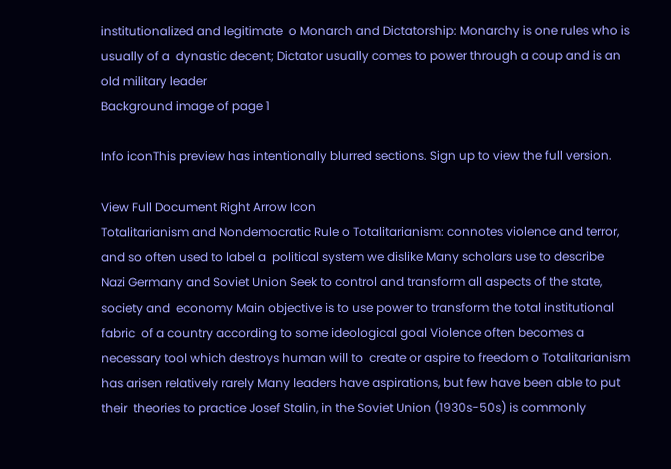institutionalized and legitimate  o Monarch and Dictatorship: Monarchy is one rules who is usually of a  dynastic decent; Dictator usually comes to power through a coup and is an  old military leader
Background image of page 1

Info iconThis preview has intentionally blurred sections. Sign up to view the full version.

View Full Document Right Arrow Icon
Totalitarianism and Nondemocratic Rule o Totalitarianism: connotes violence and terror, and so often used to label a  political system we dislike Many scholars use to describe Nazi Germany and Soviet Union Seek to control and transform all aspects of the state, society and  economy Main objective is to use power to transform the total institutional fabric  of a country according to some ideological goal Violence often becomes a necessary tool which destroys human will to  create or aspire to freedom o Totalitarianism has arisen relatively rarely Many leaders have aspirations, but few have been able to put their  theories to practice Josef Stalin, in the Soviet Union (1930s-50s) is commonly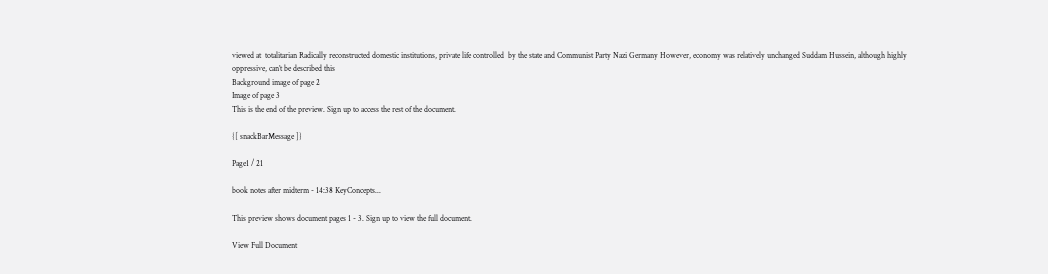viewed at  totalitarian Radically reconstructed domestic institutions, private life controlled  by the state and Communist Party Nazi Germany However, economy was relatively unchanged Suddam Hussein, although highly oppressive, can’t be described this
Background image of page 2
Image of page 3
This is the end of the preview. Sign up to access the rest of the document.

{[ snackBarMessage ]}

Page1 / 21

book notes after midterm - 14:38 KeyConcepts...

This preview shows document pages 1 - 3. Sign up to view the full document.

View Full Document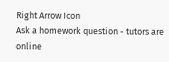Right Arrow Icon
Ask a homework question - tutors are online